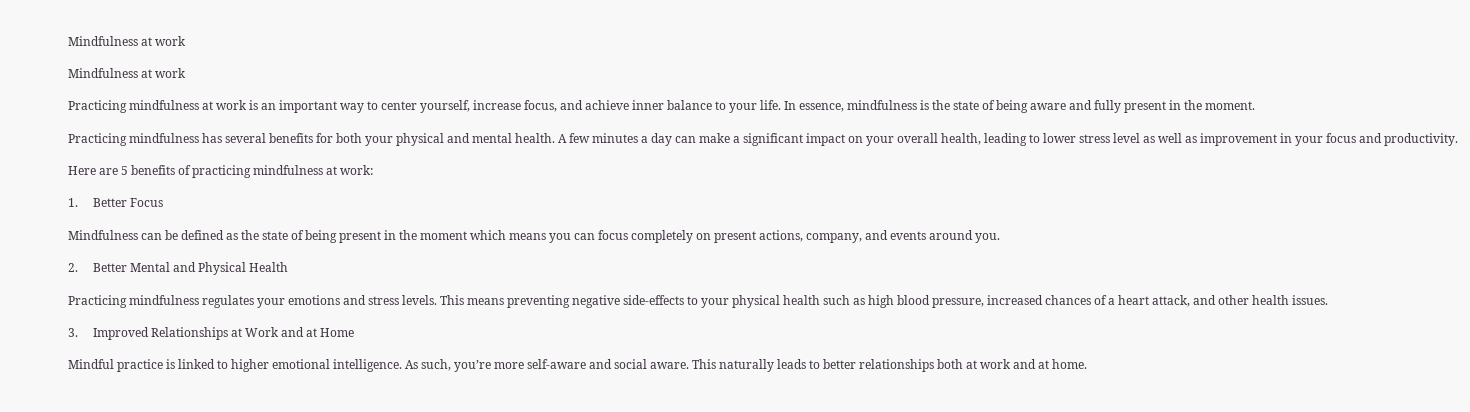Mindfulness at work

Mindfulness at work

Practicing mindfulness at work is an important way to center yourself, increase focus, and achieve inner balance to your life. In essence, mindfulness is the state of being aware and fully present in the moment.

Practicing mindfulness has several benefits for both your physical and mental health. A few minutes a day can make a significant impact on your overall health, leading to lower stress level as well as improvement in your focus and productivity.

Here are 5 benefits of practicing mindfulness at work:

1.     Better Focus

Mindfulness can be defined as the state of being present in the moment which means you can focus completely on present actions, company, and events around you.

2.     Better Mental and Physical Health

Practicing mindfulness regulates your emotions and stress levels. This means preventing negative side-effects to your physical health such as high blood pressure, increased chances of a heart attack, and other health issues.

3.     Improved Relationships at Work and at Home

Mindful practice is linked to higher emotional intelligence. As such, you’re more self-aware and social aware. This naturally leads to better relationships both at work and at home.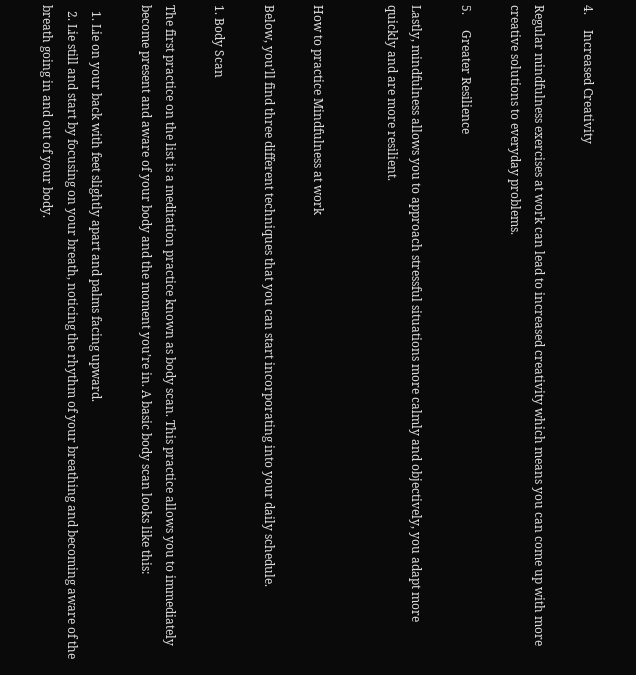4.     Increased Creativity

Regular mindfulness exercises at work can lead to increased creativity which means you can come up with more creative solutions to everyday problems.

5.     Greater Resilience

Lastly, mindfulness allows you to approach stressful situations more calmly and objectively, you adapt more quickly and are more resilient.


How to practice Mindfulness at work

Below, you’ll find three different techniques that you can start incorporating into your daily schedule.

1. Body Scan

The first practice on the list is a meditation practice known as body scan. This practice allows you to immediately become present and aware of your body and the moment you’re in. A basic body scan looks like this:

  1. Lie on your back with feet slightly apart and palms facing upward.
  2. Lie still and start by focusing on your breath, noticing the rhythm of your breathing and becoming aware of the breath going in and out of your body.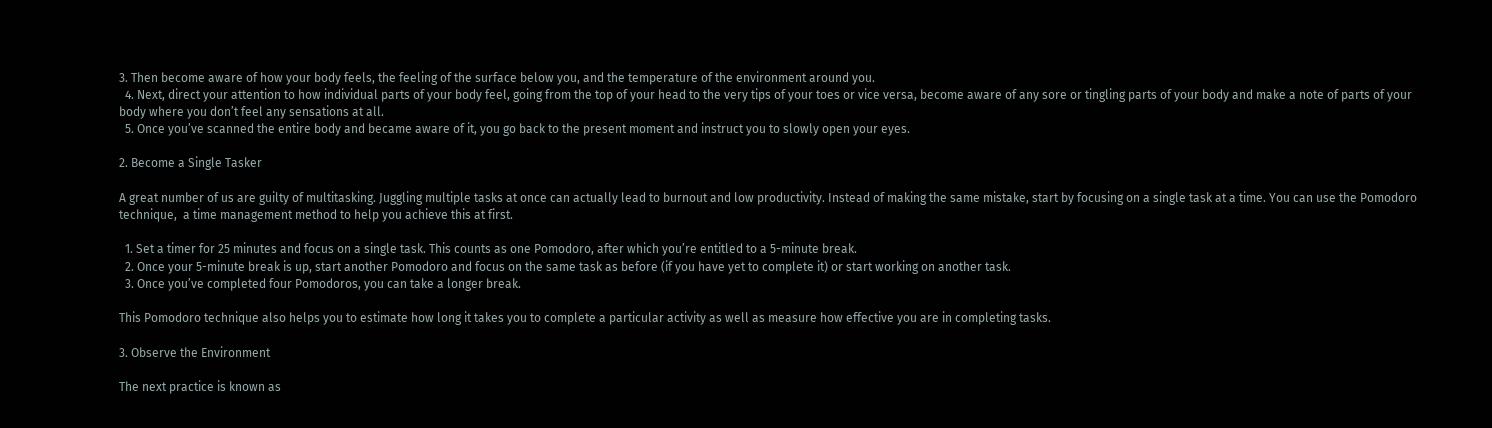3. Then become aware of how your body feels, the feeling of the surface below you, and the temperature of the environment around you.
  4. Next, direct your attention to how individual parts of your body feel, going from the top of your head to the very tips of your toes or vice versa, become aware of any sore or tingling parts of your body and make a note of parts of your body where you don’t feel any sensations at all.
  5. Once you’ve scanned the entire body and became aware of it, you go back to the present moment and instruct you to slowly open your eyes.

2. Become a Single Tasker

A great number of us are guilty of multitasking. Juggling multiple tasks at once can actually lead to burnout and low productivity. Instead of making the same mistake, start by focusing on a single task at a time. You can use the Pomodoro technique,  a time management method to help you achieve this at first.

  1. Set a timer for 25 minutes and focus on a single task. This counts as one Pomodoro, after which you’re entitled to a 5-minute break.
  2. Once your 5-minute break is up, start another Pomodoro and focus on the same task as before (if you have yet to complete it) or start working on another task.
  3. Once you’ve completed four Pomodoros, you can take a longer break.

This Pomodoro technique also helps you to estimate how long it takes you to complete a particular activity as well as measure how effective you are in completing tasks.

3. Observe the Environment

The next practice is known as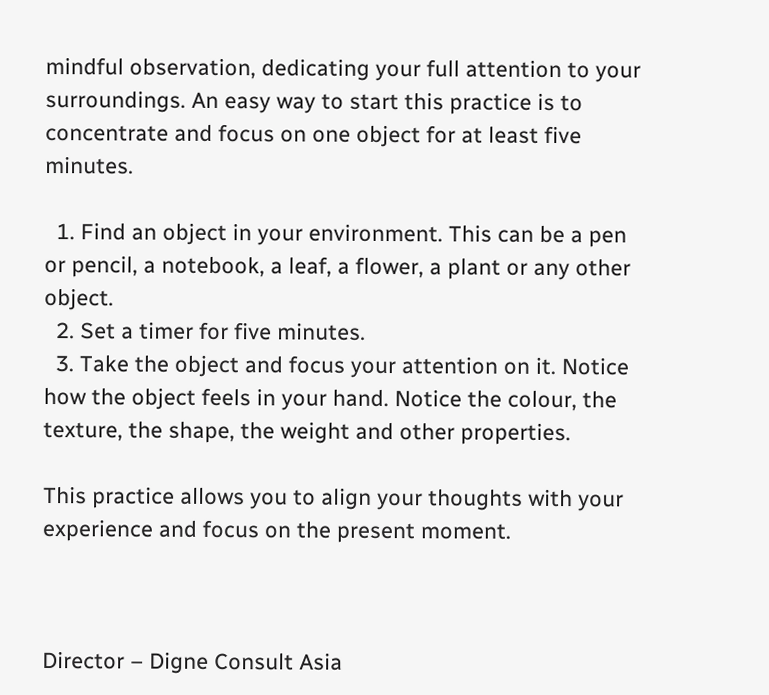mindful observation, dedicating your full attention to your surroundings. An easy way to start this practice is to concentrate and focus on one object for at least five minutes.

  1. Find an object in your environment. This can be a pen or pencil, a notebook, a leaf, a flower, a plant or any other object.
  2. Set a timer for five minutes.
  3. Take the object and focus your attention on it. Notice how the object feels in your hand. Notice the colour, the texture, the shape, the weight and other properties.

This practice allows you to align your thoughts with your experience and focus on the present moment.



Director – Digne Consult Asia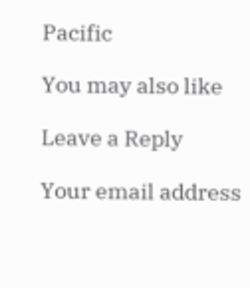Pacific

You may also like

Leave a Reply

Your email address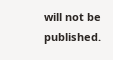will not be published.